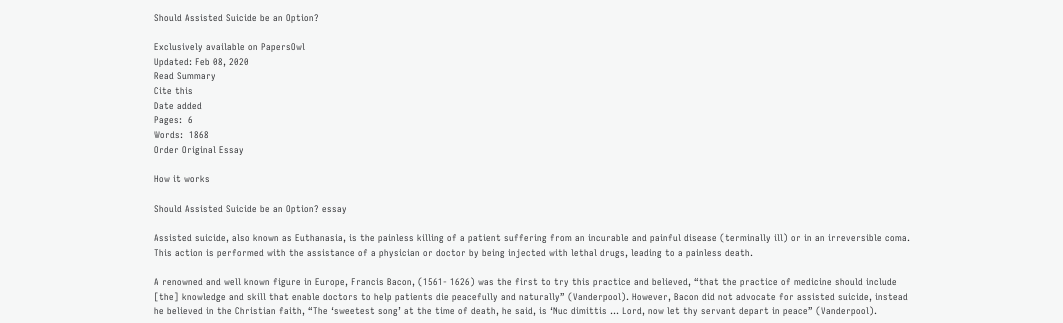Should Assisted Suicide be an Option?

Exclusively available on PapersOwl
Updated: Feb 08, 2020
Read Summary
Cite this
Date added
Pages:  6
Words:  1868
Order Original Essay

How it works

Should Assisted Suicide be an Option? essay

Assisted suicide, also known as Euthanasia, is the painless killing of a patient suffering from an incurable and painful disease (terminally ill) or in an irreversible coma. This action is performed with the assistance of a physician or doctor by being injected with lethal drugs, leading to a painless death.

A renowned and well known figure in Europe, Francis Bacon, (1561- 1626) was the first to try this practice and believed, “that the practice of medicine should include [the] knowledge and skill that enable doctors to help patients die peacefully and naturally” (Vanderpool). However, Bacon did not advocate for assisted suicide, instead he believed in the Christian faith, “The ‘sweetest song’ at the time of death, he said, is ‘Nuc dimittis … Lord, now let thy servant depart in peace” (Vanderpool).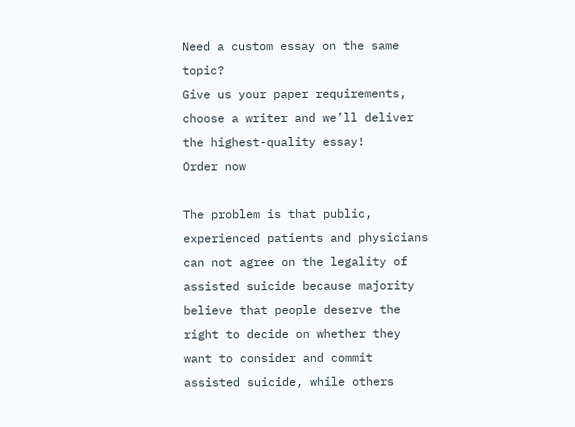Need a custom essay on the same topic?
Give us your paper requirements, choose a writer and we’ll deliver the highest-quality essay!
Order now

The problem is that public, experienced patients and physicians can not agree on the legality of assisted suicide because majority believe that people deserve the right to decide on whether they want to consider and commit assisted suicide, while others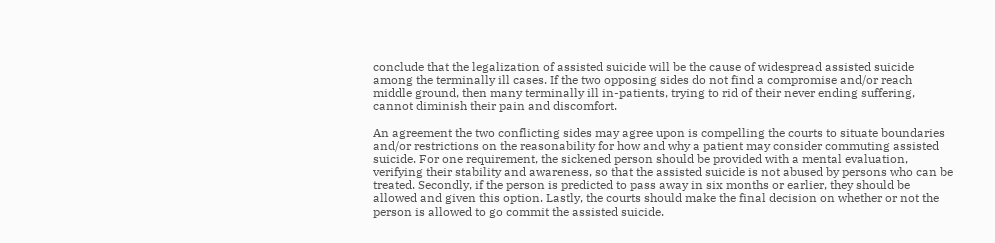conclude that the legalization of assisted suicide will be the cause of widespread assisted suicide among the terminally ill cases. If the two opposing sides do not find a compromise and/or reach middle ground, then many terminally ill in-patients, trying to rid of their never ending suffering, cannot diminish their pain and discomfort.

An agreement the two conflicting sides may agree upon is compelling the courts to situate boundaries and/or restrictions on the reasonability for how and why a patient may consider commuting assisted suicide. For one requirement, the sickened person should be provided with a mental evaluation, verifying their stability and awareness, so that the assisted suicide is not abused by persons who can be treated. Secondly, if the person is predicted to pass away in six months or earlier, they should be allowed and given this option. Lastly, the courts should make the final decision on whether or not the person is allowed to go commit the assisted suicide.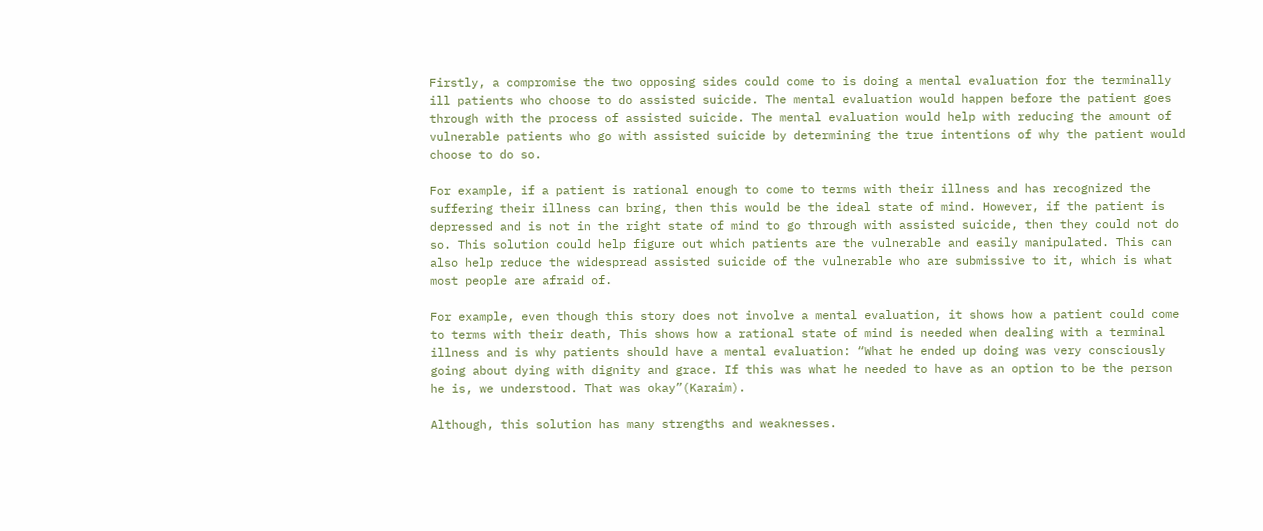Firstly, a compromise the two opposing sides could come to is doing a mental evaluation for the terminally ill patients who choose to do assisted suicide. The mental evaluation would happen before the patient goes through with the process of assisted suicide. The mental evaluation would help with reducing the amount of vulnerable patients who go with assisted suicide by determining the true intentions of why the patient would choose to do so.

For example, if a patient is rational enough to come to terms with their illness and has recognized the suffering their illness can bring, then this would be the ideal state of mind. However, if the patient is depressed and is not in the right state of mind to go through with assisted suicide, then they could not do so. This solution could help figure out which patients are the vulnerable and easily manipulated. This can also help reduce the widespread assisted suicide of the vulnerable who are submissive to it, which is what most people are afraid of.

For example, even though this story does not involve a mental evaluation, it shows how a patient could come to terms with their death, This shows how a rational state of mind is needed when dealing with a terminal illness and is why patients should have a mental evaluation: “What he ended up doing was very consciously going about dying with dignity and grace. If this was what he needed to have as an option to be the person he is, we understood. That was okay”(Karaim).

Although, this solution has many strengths and weaknesses.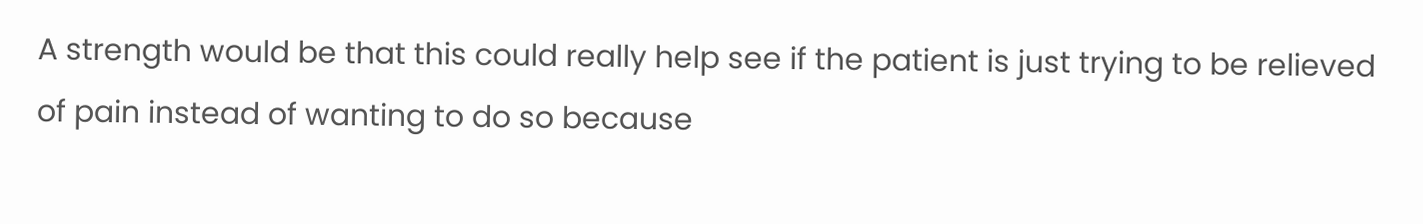A strength would be that this could really help see if the patient is just trying to be relieved of pain instead of wanting to do so because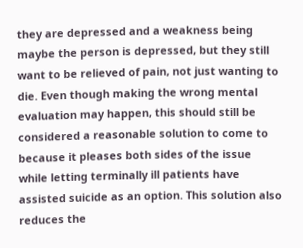they are depressed and a weakness being maybe the person is depressed, but they still want to be relieved of pain, not just wanting to die. Even though making the wrong mental evaluation may happen, this should still be considered a reasonable solution to come to because it pleases both sides of the issue while letting terminally ill patients have assisted suicide as an option. This solution also reduces the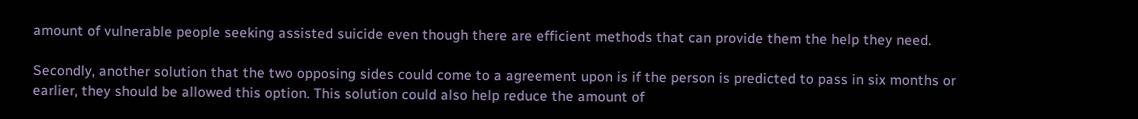amount of vulnerable people seeking assisted suicide even though there are efficient methods that can provide them the help they need.

Secondly, another solution that the two opposing sides could come to a agreement upon is if the person is predicted to pass in six months or earlier, they should be allowed this option. This solution could also help reduce the amount of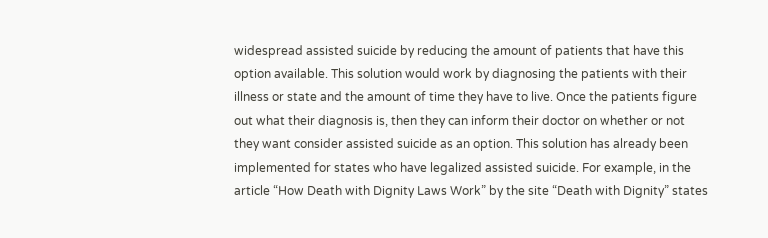widespread assisted suicide by reducing the amount of patients that have this option available. This solution would work by diagnosing the patients with their illness or state and the amount of time they have to live. Once the patients figure out what their diagnosis is, then they can inform their doctor on whether or not they want consider assisted suicide as an option. This solution has already been implemented for states who have legalized assisted suicide. For example, in the article “How Death with Dignity Laws Work” by the site “Death with Dignity” states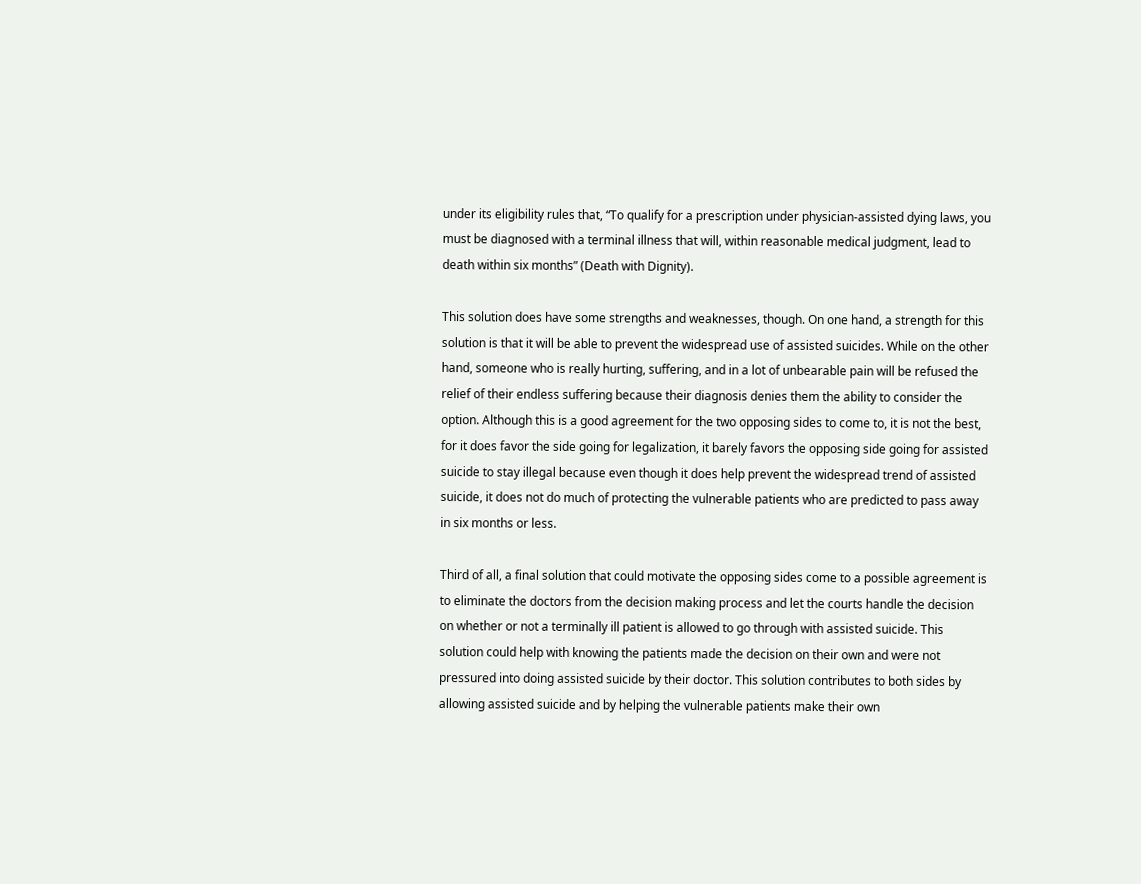under its eligibility rules that, “To qualify for a prescription under physician-assisted dying laws, you must be diagnosed with a terminal illness that will, within reasonable medical judgment, lead to death within six months” (Death with Dignity).

This solution does have some strengths and weaknesses, though. On one hand, a strength for this solution is that it will be able to prevent the widespread use of assisted suicides. While on the other hand, someone who is really hurting, suffering, and in a lot of unbearable pain will be refused the relief of their endless suffering because their diagnosis denies them the ability to consider the option. Although this is a good agreement for the two opposing sides to come to, it is not the best, for it does favor the side going for legalization, it barely favors the opposing side going for assisted suicide to stay illegal because even though it does help prevent the widespread trend of assisted suicide, it does not do much of protecting the vulnerable patients who are predicted to pass away in six months or less.

Third of all, a final solution that could motivate the opposing sides come to a possible agreement is to eliminate the doctors from the decision making process and let the courts handle the decision on whether or not a terminally ill patient is allowed to go through with assisted suicide. This solution could help with knowing the patients made the decision on their own and were not pressured into doing assisted suicide by their doctor. This solution contributes to both sides by allowing assisted suicide and by helping the vulnerable patients make their own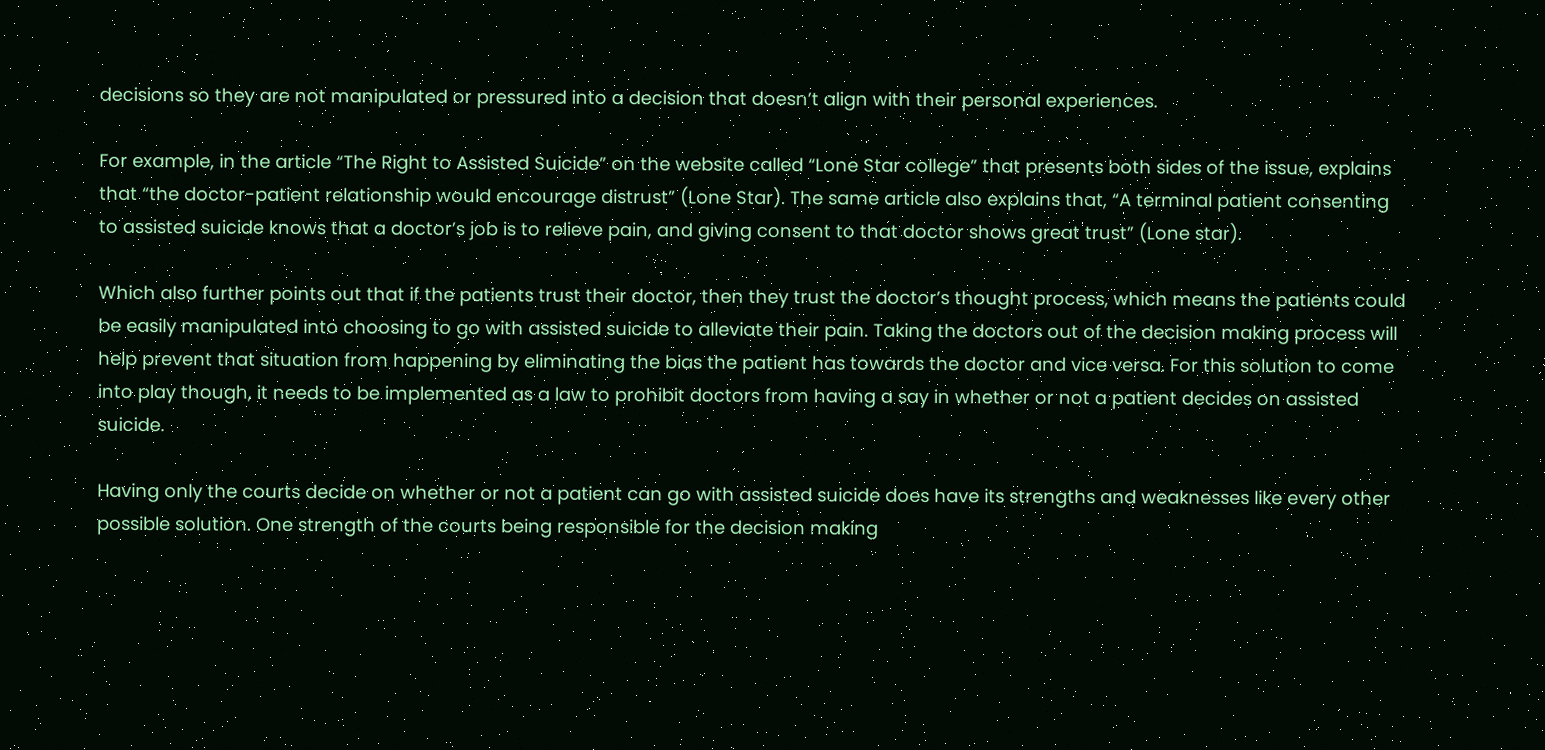decisions so they are not manipulated or pressured into a decision that doesn’t align with their personal experiences.

For example, in the article “The Right to Assisted Suicide” on the website called “Lone Star college” that presents both sides of the issue, explains that “the doctor-patient relationship would encourage distrust” (Lone Star). The same article also explains that, “A terminal patient consenting to assisted suicide knows that a doctor’s job is to relieve pain, and giving consent to that doctor shows great trust” (Lone star).

Which also further points out that if the patients trust their doctor, then they trust the doctor’s thought process, which means the patients could be easily manipulated into choosing to go with assisted suicide to alleviate their pain. Taking the doctors out of the decision making process will help prevent that situation from happening by eliminating the bias the patient has towards the doctor and vice versa. For this solution to come into play though, it needs to be implemented as a law to prohibit doctors from having a say in whether or not a patient decides on assisted suicide.

Having only the courts decide on whether or not a patient can go with assisted suicide does have its strengths and weaknesses like every other possible solution. One strength of the courts being responsible for the decision making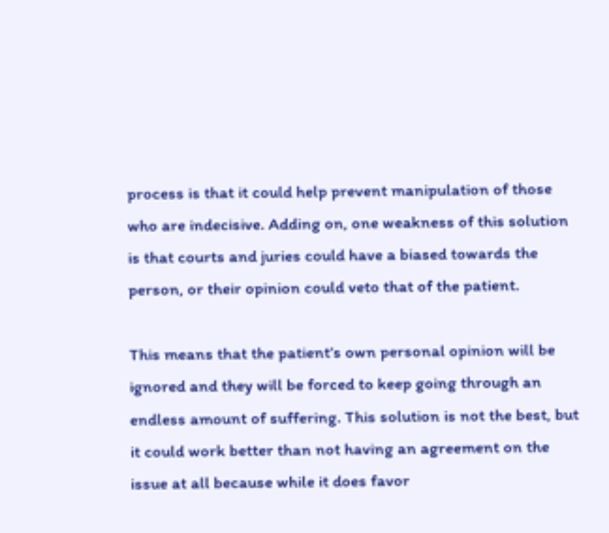process is that it could help prevent manipulation of those who are indecisive. Adding on, one weakness of this solution is that courts and juries could have a biased towards the person, or their opinion could veto that of the patient.

This means that the patient’s own personal opinion will be ignored and they will be forced to keep going through an endless amount of suffering. This solution is not the best, but it could work better than not having an agreement on the issue at all because while it does favor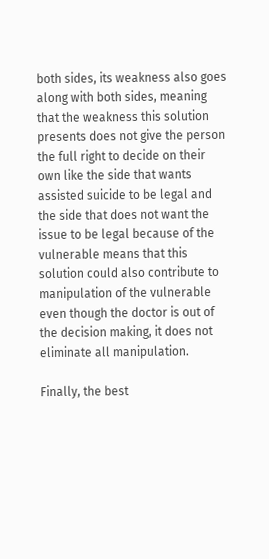both sides, its weakness also goes along with both sides, meaning that the weakness this solution presents does not give the person the full right to decide on their own like the side that wants assisted suicide to be legal and the side that does not want the issue to be legal because of the vulnerable means that this solution could also contribute to manipulation of the vulnerable even though the doctor is out of the decision making, it does not eliminate all manipulation.

Finally, the best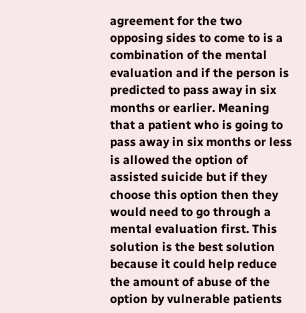agreement for the two opposing sides to come to is a combination of the mental evaluation and if the person is predicted to pass away in six months or earlier. Meaning that a patient who is going to pass away in six months or less is allowed the option of assisted suicide but if they choose this option then they would need to go through a mental evaluation first. This solution is the best solution because it could help reduce the amount of abuse of the option by vulnerable patients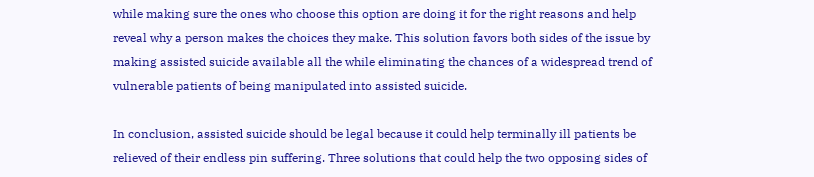while making sure the ones who choose this option are doing it for the right reasons and help reveal why a person makes the choices they make. This solution favors both sides of the issue by making assisted suicide available all the while eliminating the chances of a widespread trend of vulnerable patients of being manipulated into assisted suicide.

In conclusion, assisted suicide should be legal because it could help terminally ill patients be relieved of their endless pin suffering. Three solutions that could help the two opposing sides of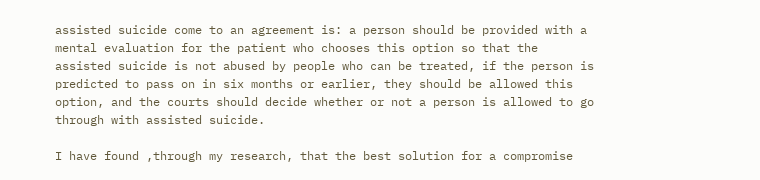assisted suicide come to an agreement is: a person should be provided with a mental evaluation for the patient who chooses this option so that the assisted suicide is not abused by people who can be treated, if the person is predicted to pass on in six months or earlier, they should be allowed this option, and the courts should decide whether or not a person is allowed to go through with assisted suicide.

I have found ,through my research, that the best solution for a compromise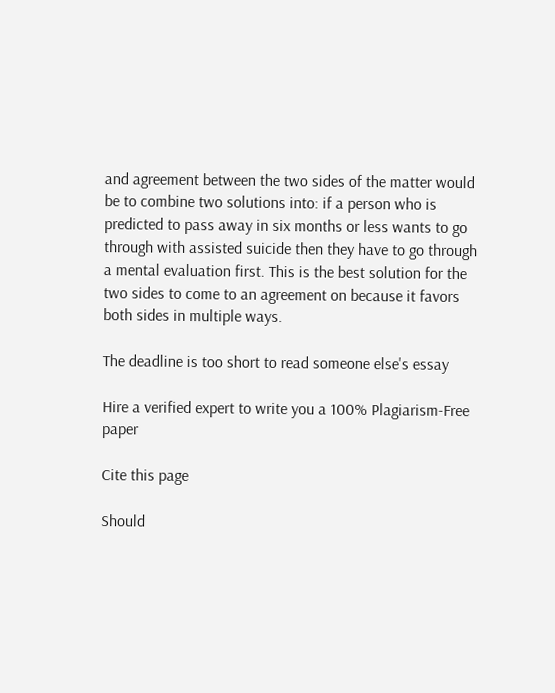and agreement between the two sides of the matter would be to combine two solutions into: if a person who is predicted to pass away in six months or less wants to go through with assisted suicide then they have to go through a mental evaluation first. This is the best solution for the two sides to come to an agreement on because it favors both sides in multiple ways.

The deadline is too short to read someone else's essay

Hire a verified expert to write you a 100% Plagiarism-Free paper

Cite this page

Should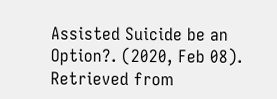Assisted Suicide be an Option?. (2020, Feb 08). Retrieved from